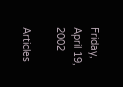Friday, April 19, 2002

Articles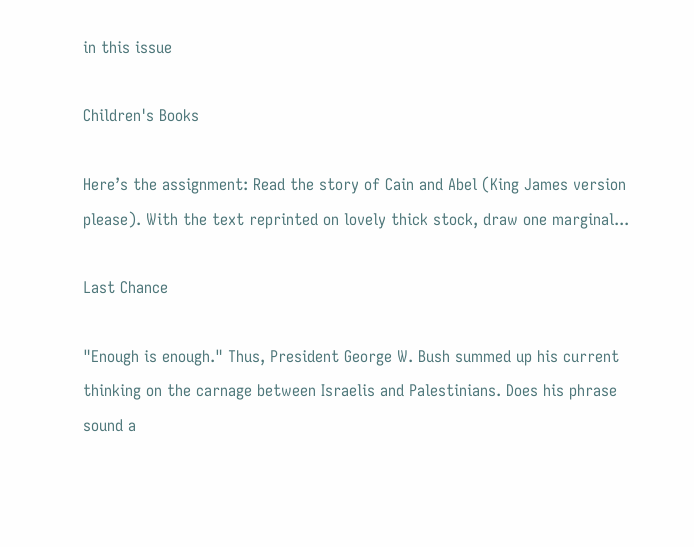in this issue

Children's Books

Here’s the assignment: Read the story of Cain and Abel (King James version please). With the text reprinted on lovely thick stock, draw one marginal...

Last Chance

"Enough is enough." Thus, President George W. Bush summed up his current thinking on the carnage between Israelis and Palestinians. Does his phrase sound a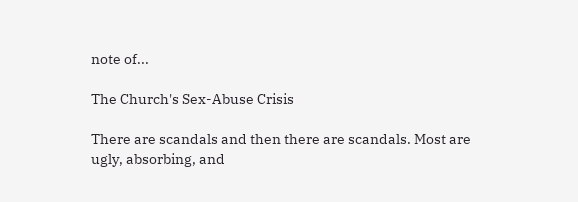note of...

The Church's Sex-Abuse Crisis

There are scandals and then there are scandals. Most are ugly, absorbing, and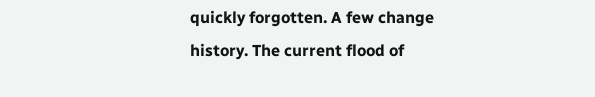quickly forgotten. A few change history. The current flood of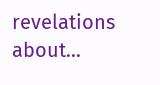revelations about...